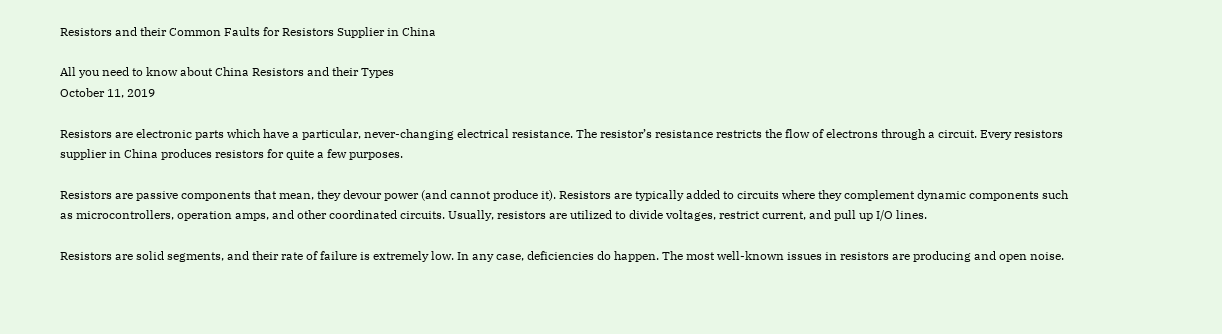Resistors and their Common Faults for Resistors Supplier in China

All you need to know about China Resistors and their Types
October 11, 2019

Resistors are electronic parts which have a particular, never-changing electrical resistance. The resistor’s resistance restricts the flow of electrons through a circuit. Every resistors supplier in China produces resistors for quite a few purposes.

Resistors are passive components that mean, they devour power (and cannot produce it). Resistors are typically added to circuits where they complement dynamic components such as microcontrollers, operation amps, and other coordinated circuits. Usually, resistors are utilized to divide voltages, restrict current, and pull up I/O lines.

Resistors are solid segments, and their rate of failure is extremely low. In any case, deficiencies do happen. The most well-known issues in resistors are producing and open noise.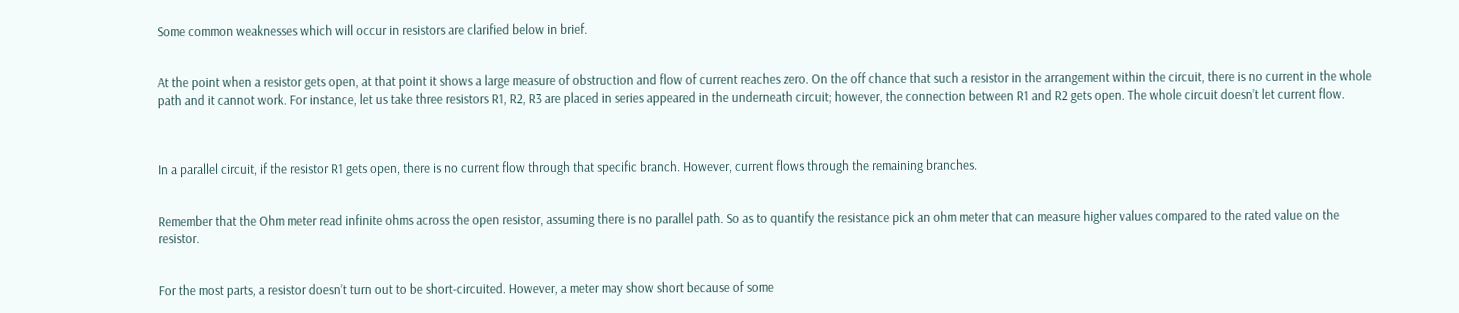Some common weaknesses which will occur in resistors are clarified below in brief.


At the point when a resistor gets open, at that point it shows a large measure of obstruction and flow of current reaches zero. On the off chance that such a resistor in the arrangement within the circuit, there is no current in the whole path and it cannot work. For instance, let us take three resistors R1, R2, R3 are placed in series appeared in the underneath circuit; however, the connection between R1 and R2 gets open. The whole circuit doesn’t let current flow.



In a parallel circuit, if the resistor R1 gets open, there is no current flow through that specific branch. However, current flows through the remaining branches.


Remember that the Ohm meter read infinite ohms across the open resistor, assuming there is no parallel path. So as to quantify the resistance pick an ohm meter that can measure higher values compared to the rated value on the resistor.


For the most parts, a resistor doesn’t turn out to be short-circuited. However, a meter may show short because of some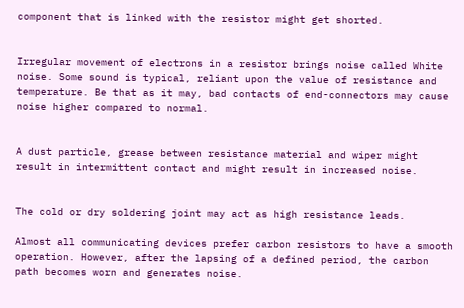component that is linked with the resistor might get shorted.


Irregular movement of electrons in a resistor brings noise called White noise. Some sound is typical, reliant upon the value of resistance and temperature. Be that as it may, bad contacts of end-connectors may cause noise higher compared to normal.


A dust particle, grease between resistance material and wiper might result in intermittent contact and might result in increased noise.


The cold or dry soldering joint may act as high resistance leads.

Almost all communicating devices prefer carbon resistors to have a smooth operation. However, after the lapsing of a defined period, the carbon path becomes worn and generates noise.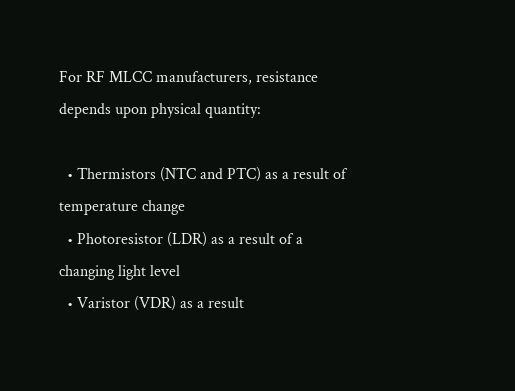For RF MLCC manufacturers, resistance depends upon physical quantity:

  • Thermistors (NTC and PTC) as a result of temperature change
  • Photoresistor (LDR) as a result of a changing light level
  • Varistor (VDR) as a result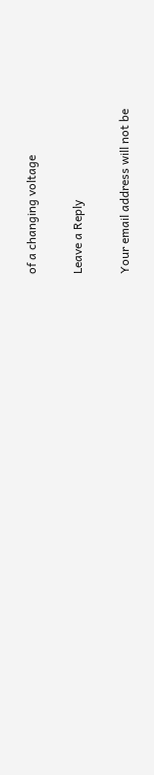of a changing voltage

Leave a Reply

Your email address will not be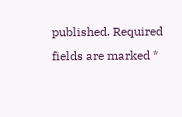published. Required fields are marked *